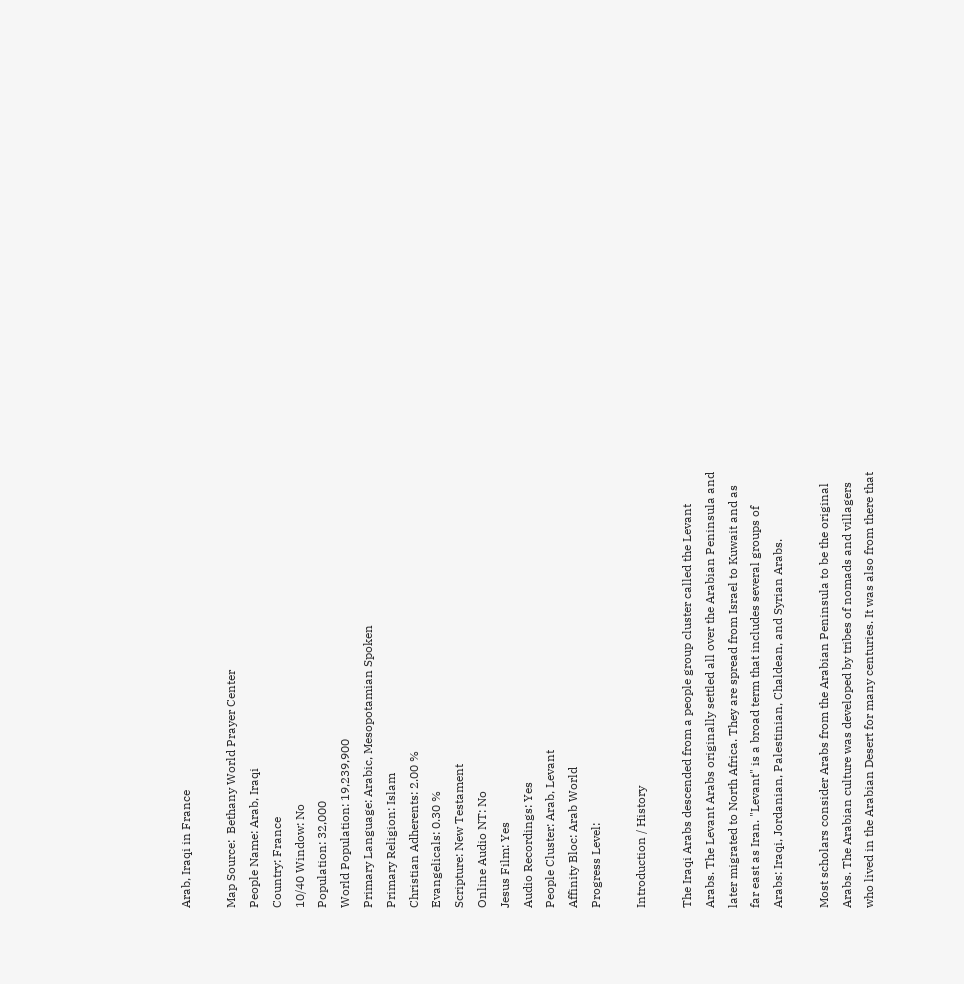Arab, Iraqi in France

Map Source:  Bethany World Prayer Center
People Name: Arab, Iraqi
Country: France
10/40 Window: No
Population: 32,000
World Population: 19,239,900
Primary Language: Arabic, Mesopotamian Spoken
Primary Religion: Islam
Christian Adherents: 2.00 %
Evangelicals: 0.30 %
Scripture: New Testament
Online Audio NT: No
Jesus Film: Yes
Audio Recordings: Yes
People Cluster: Arab, Levant
Affinity Bloc: Arab World
Progress Level:

Introduction / History

The Iraqi Arabs descended from a people group cluster called the Levant Arabs. The Levant Arabs originally settled all over the Arabian Peninsula and later migrated to North Africa. They are spread from Israel to Kuwait and as far east as Iran. "Levant" is a broad term that includes several groups of Arabs: Iraqi, Jordanian, Palestinian, Chaldean, and Syrian Arabs.

Most scholars consider Arabs from the Arabian Peninsula to be the original Arabs. The Arabian culture was developed by tribes of nomads and villagers who lived in the Arabian Desert for many centuries. It was also from there that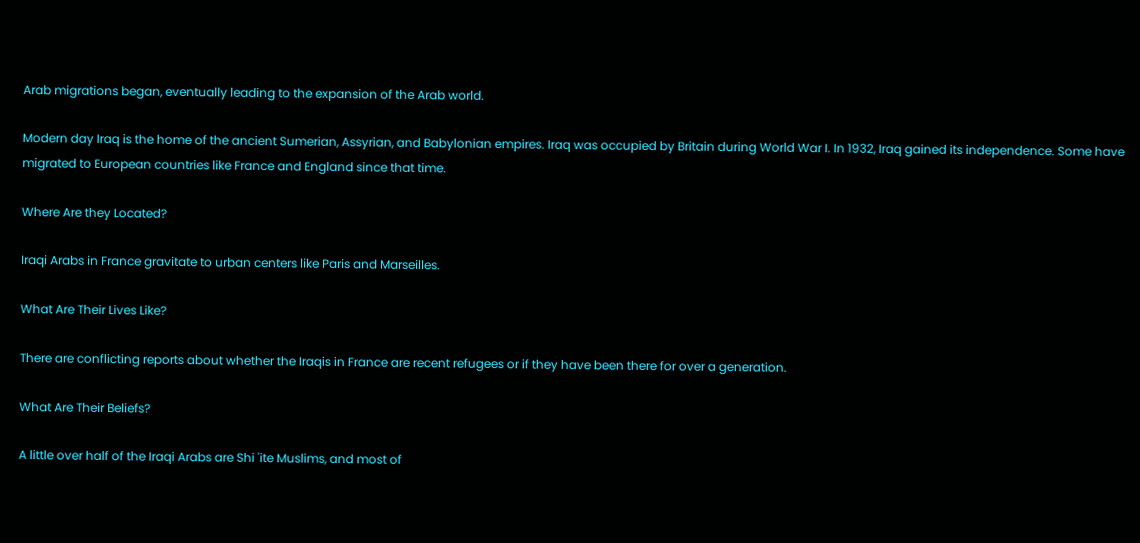Arab migrations began, eventually leading to the expansion of the Arab world.

Modern day Iraq is the home of the ancient Sumerian, Assyrian, and Babylonian empires. Iraq was occupied by Britain during World War I. In 1932, Iraq gained its independence. Some have migrated to European countries like France and England since that time.

Where Are they Located?

Iraqi Arabs in France gravitate to urban centers like Paris and Marseilles.

What Are Their Lives Like?

There are conflicting reports about whether the Iraqis in France are recent refugees or if they have been there for over a generation.

What Are Their Beliefs?

A little over half of the Iraqi Arabs are Shi 'ite Muslims, and most of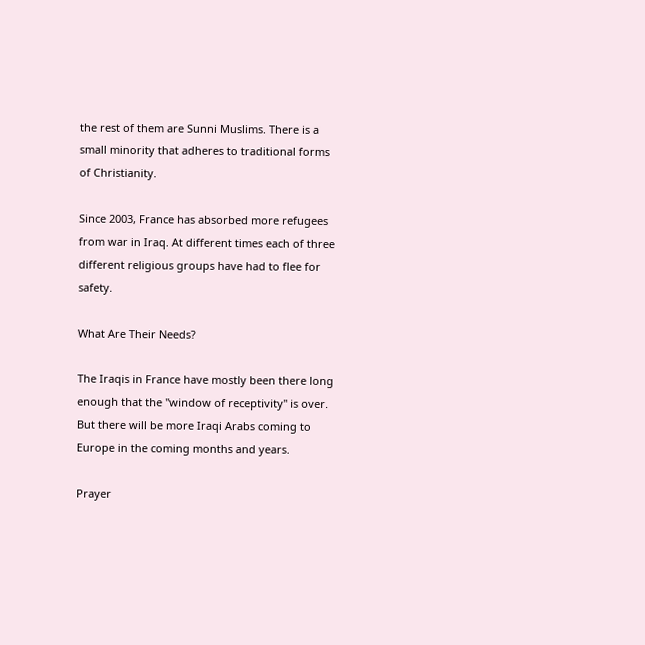the rest of them are Sunni Muslims. There is a small minority that adheres to traditional forms of Christianity.

Since 2003, France has absorbed more refugees from war in Iraq. At different times each of three different religious groups have had to flee for safety.

What Are Their Needs?

The Iraqis in France have mostly been there long enough that the "window of receptivity" is over. But there will be more Iraqi Arabs coming to Europe in the coming months and years.

Prayer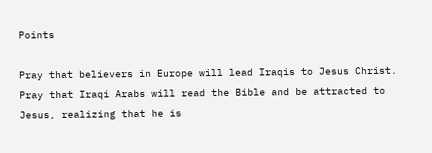Points

Pray that believers in Europe will lead Iraqis to Jesus Christ.
Pray that Iraqi Arabs will read the Bible and be attracted to Jesus, realizing that he is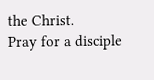the Christ.
Pray for a disciple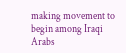making movement to begin among Iraqi Arabs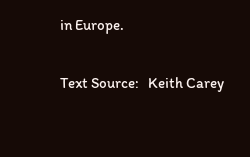in Europe.

Text Source:   Keith Carey